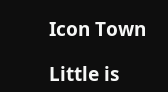Icon Town

Little is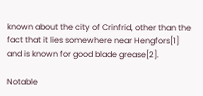known about the city of Crinfrid, other than the fact that it lies somewhere near Hengfors[1] and is known for good blade grease[2].

Notable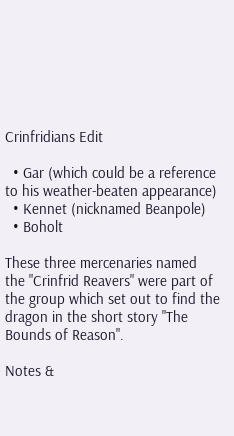Crinfridians Edit

  • Gar (which could be a reference to his weather-beaten appearance)
  • Kennet (nicknamed Beanpole)
  • Boholt

These three mercenaries named the "Crinfrid Reavers" were part of the group which set out to find the dragon in the short story "The Bounds of Reason".

Notes &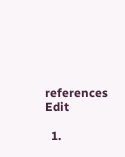references Edit

  1.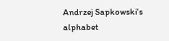Andrzej Sapkowski's alphabet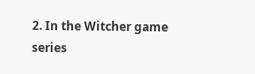2. In the Witcher game series